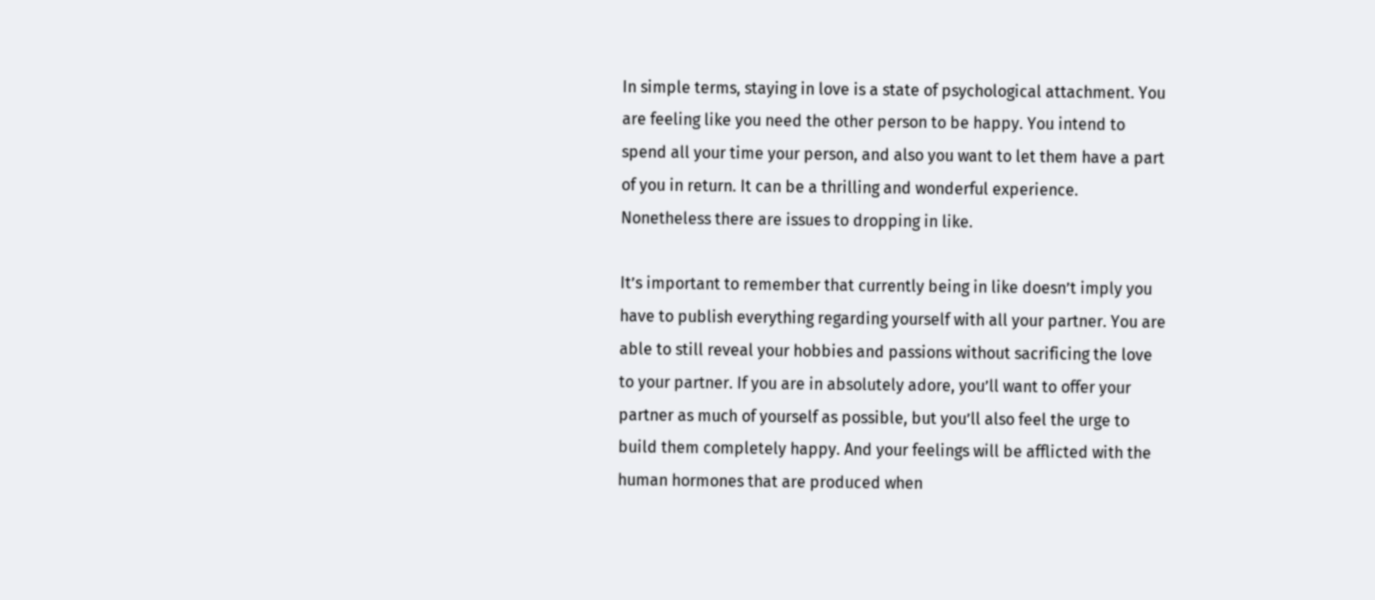In simple terms, staying in love is a state of psychological attachment. You are feeling like you need the other person to be happy. You intend to spend all your time your person, and also you want to let them have a part of you in return. It can be a thrilling and wonderful experience. Nonetheless there are issues to dropping in like.

It’s important to remember that currently being in like doesn’t imply you have to publish everything regarding yourself with all your partner. You are able to still reveal your hobbies and passions without sacrificing the love to your partner. If you are in absolutely adore, you’ll want to offer your partner as much of yourself as possible, but you’ll also feel the urge to build them completely happy. And your feelings will be afflicted with the human hormones that are produced when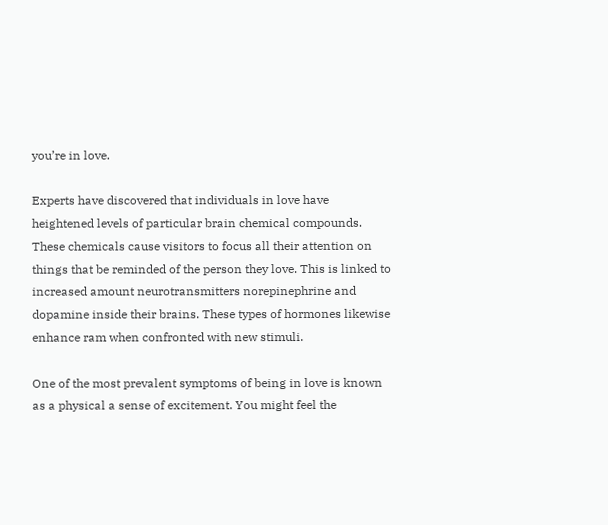you’re in love.

Experts have discovered that individuals in love have heightened levels of particular brain chemical compounds. These chemicals cause visitors to focus all their attention on things that be reminded of the person they love. This is linked to increased amount neurotransmitters norepinephrine and dopamine inside their brains. These types of hormones likewise enhance ram when confronted with new stimuli.

One of the most prevalent symptoms of being in love is known as a physical a sense of excitement. You might feel the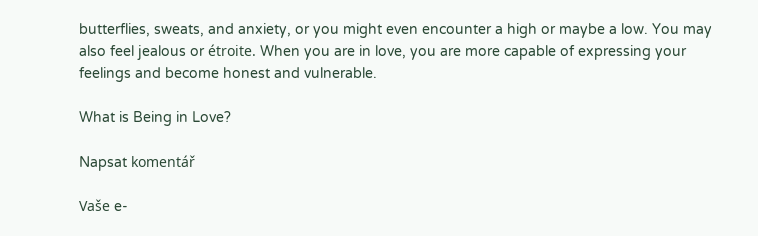butterflies, sweats, and anxiety, or you might even encounter a high or maybe a low. You may also feel jealous or étroite. When you are in love, you are more capable of expressing your feelings and become honest and vulnerable.

What is Being in Love?

Napsat komentář

Vaše e-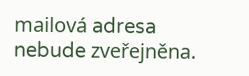mailová adresa nebude zveřejněna.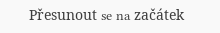Přesunout se na začátek